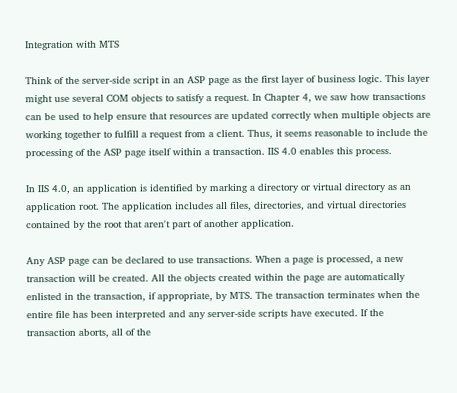Integration with MTS

Think of the server-side script in an ASP page as the first layer of business logic. This layer might use several COM objects to satisfy a request. In Chapter 4, we saw how transactions can be used to help ensure that resources are updated correctly when multiple objects are working together to fulfill a request from a client. Thus, it seems reasonable to include the processing of the ASP page itself within a transaction. IIS 4.0 enables this process.

In IIS 4.0, an application is identified by marking a directory or virtual directory as an application root. The application includes all files, directories, and virtual directories contained by the root that aren't part of another application.

Any ASP page can be declared to use transactions. When a page is processed, a new transaction will be created. All the objects created within the page are automatically enlisted in the transaction, if appropriate, by MTS. The transaction terminates when the entire file has been interpreted and any server-side scripts have executed. If the transaction aborts, all of the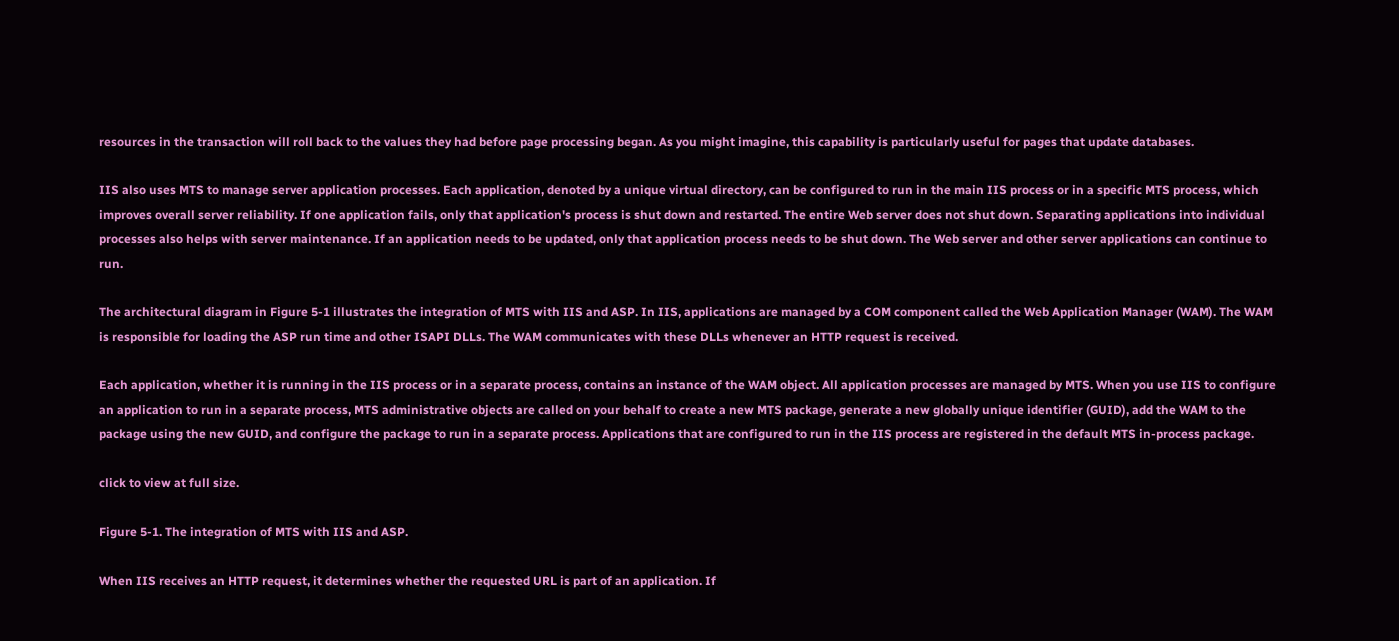resources in the transaction will roll back to the values they had before page processing began. As you might imagine, this capability is particularly useful for pages that update databases.

IIS also uses MTS to manage server application processes. Each application, denoted by a unique virtual directory, can be configured to run in the main IIS process or in a specific MTS process, which improves overall server reliability. If one application fails, only that application's process is shut down and restarted. The entire Web server does not shut down. Separating applications into individual processes also helps with server maintenance. If an application needs to be updated, only that application process needs to be shut down. The Web server and other server applications can continue to run.

The architectural diagram in Figure 5-1 illustrates the integration of MTS with IIS and ASP. In IIS, applications are managed by a COM component called the Web Application Manager (WAM). The WAM is responsible for loading the ASP run time and other ISAPI DLLs. The WAM communicates with these DLLs whenever an HTTP request is received.

Each application, whether it is running in the IIS process or in a separate process, contains an instance of the WAM object. All application processes are managed by MTS. When you use IIS to configure an application to run in a separate process, MTS administrative objects are called on your behalf to create a new MTS package, generate a new globally unique identifier (GUID), add the WAM to the package using the new GUID, and configure the package to run in a separate process. Applications that are configured to run in the IIS process are registered in the default MTS in-process package.

click to view at full size.

Figure 5-1. The integration of MTS with IIS and ASP.

When IIS receives an HTTP request, it determines whether the requested URL is part of an application. If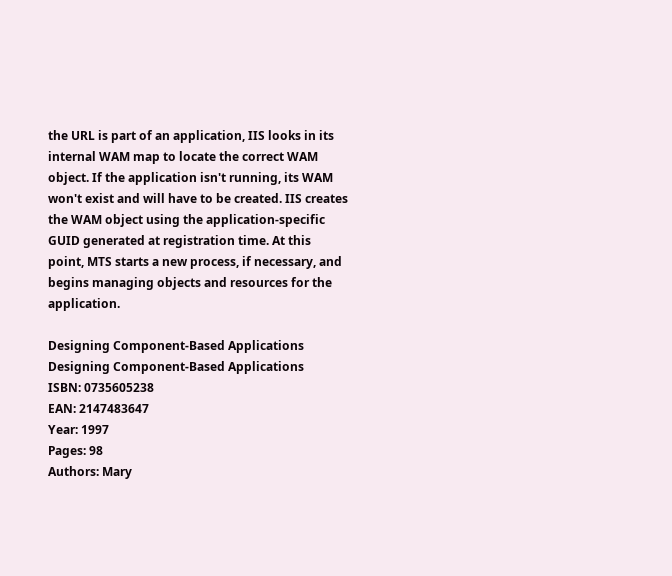the URL is part of an application, IIS looks in its internal WAM map to locate the correct WAM object. If the application isn't running, its WAM won't exist and will have to be created. IIS creates the WAM object using the application-specific GUID generated at registration time. At this point, MTS starts a new process, if necessary, and begins managing objects and resources for the application.

Designing Component-Based Applications
Designing Component-Based Applications
ISBN: 0735605238
EAN: 2147483647
Year: 1997
Pages: 98
Authors: Mary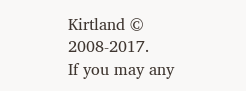Kirtland © 2008-2017.
If you may any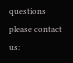questions please contact us: